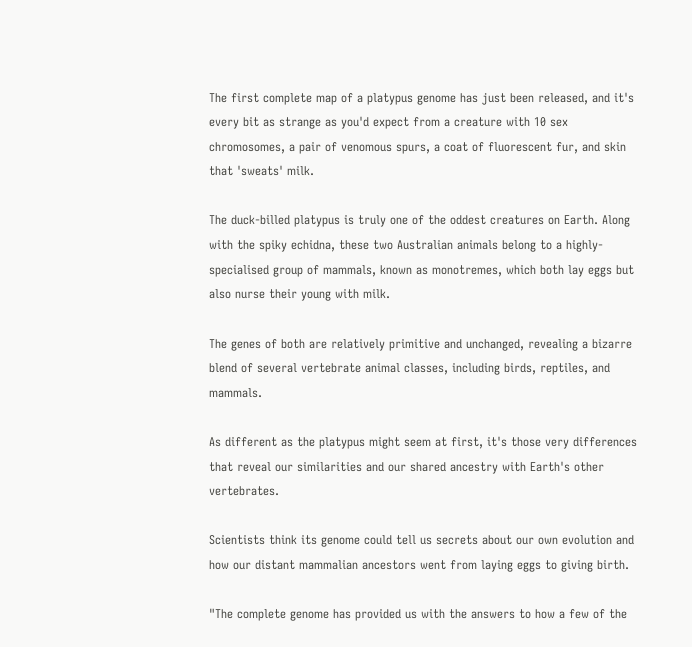The first complete map of a platypus genome has just been released, and it's every bit as strange as you'd expect from a creature with 10 sex chromosomes, a pair of venomous spurs, a coat of fluorescent fur, and skin that 'sweats' milk.

The duck-billed platypus is truly one of the oddest creatures on Earth. Along with the spiky echidna, these two Australian animals belong to a highly-specialised group of mammals, known as monotremes, which both lay eggs but also nurse their young with milk.

The genes of both are relatively primitive and unchanged, revealing a bizarre blend of several vertebrate animal classes, including birds, reptiles, and mammals.

As different as the platypus might seem at first, it's those very differences that reveal our similarities and our shared ancestry with Earth's other vertebrates.

Scientists think its genome could tell us secrets about our own evolution and how our distant mammalian ancestors went from laying eggs to giving birth.

"The complete genome has provided us with the answers to how a few of the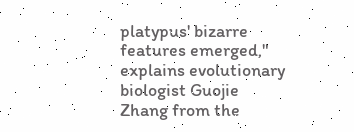platypus' bizarre features emerged," explains evolutionary biologist Guojie Zhang from the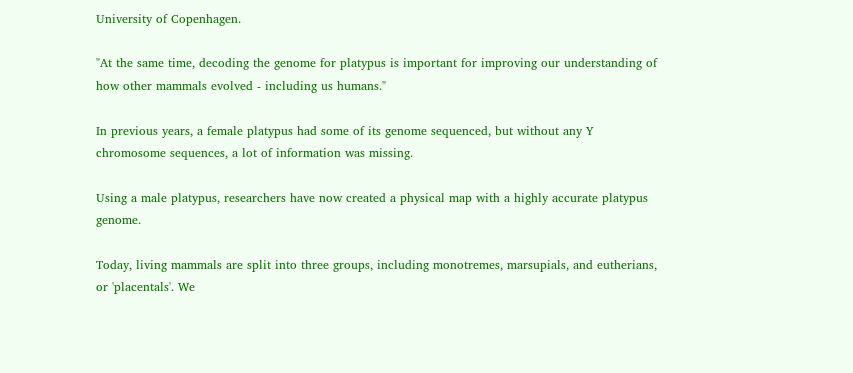University of Copenhagen.

"At the same time, decoding the genome for platypus is important for improving our understanding of how other mammals evolved - including us humans."

In previous years, a female platypus had some of its genome sequenced, but without any Y chromosome sequences, a lot of information was missing.

Using a male platypus, researchers have now created a physical map with a highly accurate platypus genome.

Today, living mammals are split into three groups, including monotremes, marsupials, and eutherians, or 'placentals'. We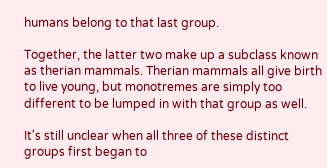humans belong to that last group.

Together, the latter two make up a subclass known as therian mammals. Therian mammals all give birth to live young, but monotremes are simply too different to be lumped in with that group as well.

It's still unclear when all three of these distinct groups first began to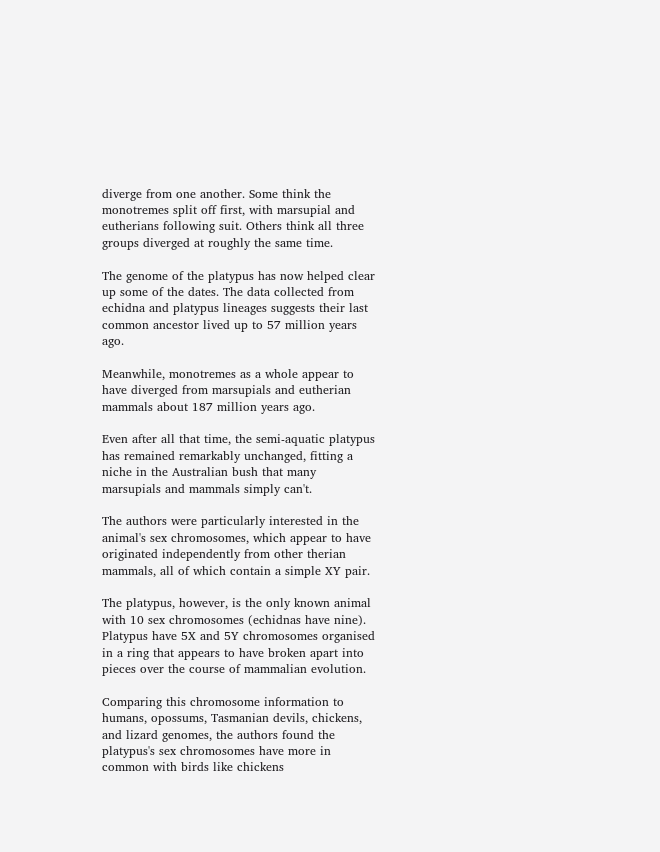diverge from one another. Some think the monotremes split off first, with marsupial and eutherians following suit. Others think all three groups diverged at roughly the same time.

The genome of the platypus has now helped clear up some of the dates. The data collected from echidna and platypus lineages suggests their last common ancestor lived up to 57 million years ago.

Meanwhile, monotremes as a whole appear to have diverged from marsupials and eutherian mammals about 187 million years ago.

Even after all that time, the semi-aquatic platypus has remained remarkably unchanged, fitting a niche in the Australian bush that many marsupials and mammals simply can't.

The authors were particularly interested in the animal's sex chromosomes, which appear to have originated independently from other therian mammals, all of which contain a simple XY pair.

The platypus, however, is the only known animal with 10 sex chromosomes (echidnas have nine). Platypus have 5X and 5Y chromosomes organised in a ring that appears to have broken apart into pieces over the course of mammalian evolution.

Comparing this chromosome information to humans, opossums, Tasmanian devils, chickens, and lizard genomes, the authors found the platypus's sex chromosomes have more in common with birds like chickens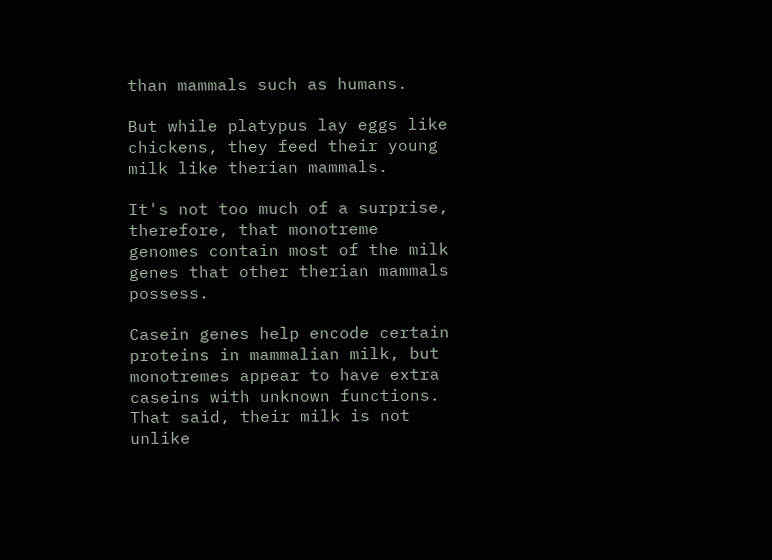than mammals such as humans.

But while platypus lay eggs like chickens, they feed their young milk like therian mammals.

It's not too much of a surprise, therefore, that monotreme genomes contain most of the milk genes that other therian mammals possess.

Casein genes help encode certain proteins in mammalian milk, but monotremes appear to have extra caseins with unknown functions. That said, their milk is not unlike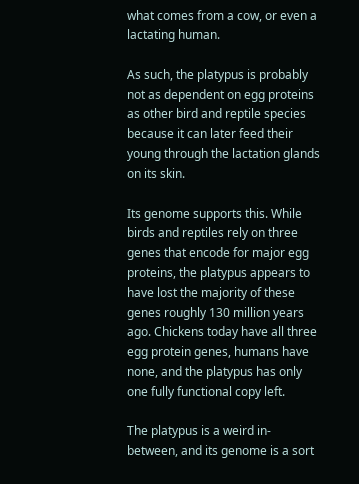what comes from a cow, or even a lactating human.

As such, the platypus is probably not as dependent on egg proteins as other bird and reptile species because it can later feed their young through the lactation glands on its skin.

Its genome supports this. While birds and reptiles rely on three genes that encode for major egg proteins, the platypus appears to have lost the majority of these genes roughly 130 million years ago. Chickens today have all three egg protein genes, humans have none, and the platypus has only one fully functional copy left.

The platypus is a weird in-between, and its genome is a sort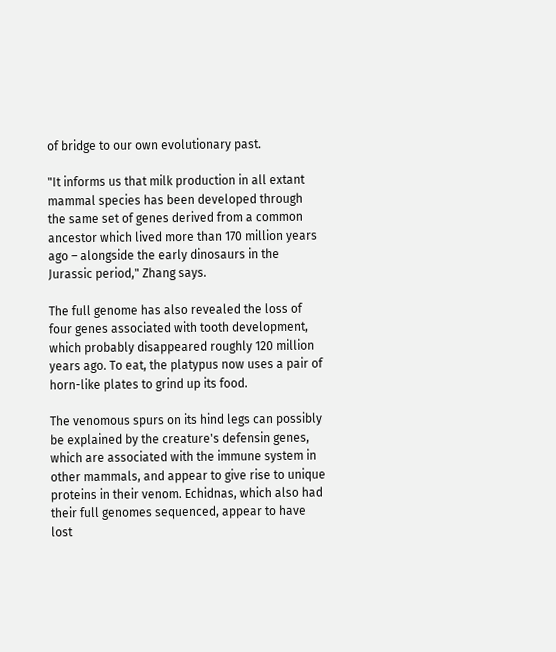of bridge to our own evolutionary past.

"It informs us that milk production in all extant mammal species has been developed through the same set of genes derived from a common ancestor which lived more than 170 million years ago – alongside the early dinosaurs in the Jurassic period," Zhang says.

The full genome has also revealed the loss of four genes associated with tooth development, which probably disappeared roughly 120 million years ago. To eat, the platypus now uses a pair of horn-like plates to grind up its food.

The venomous spurs on its hind legs can possibly be explained by the creature's defensin genes, which are associated with the immune system in other mammals, and appear to give rise to unique proteins in their venom. Echidnas, which also had their full genomes sequenced, appear to have lost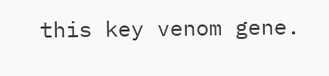this key venom gene.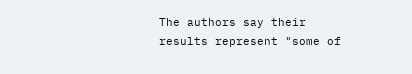The authors say their results represent "some of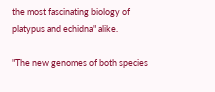the most fascinating biology of platypus and echidna" alike.

"The new genomes of both species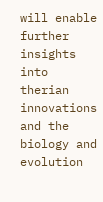will enable further insights into therian innovations and the biology and evolution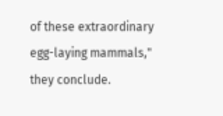of these extraordinary egg-laying mammals," they conclude.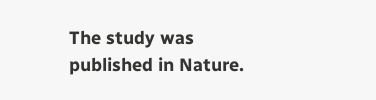The study was published in Nature.